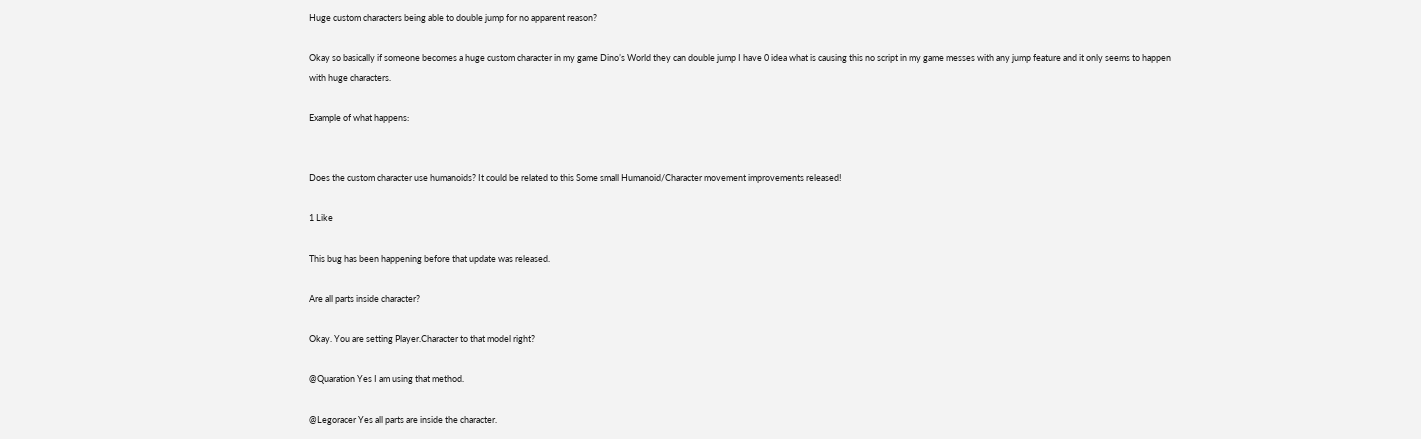Huge custom characters being able to double jump for no apparent reason?

Okay so basically if someone becomes a huge custom character in my game Dino’s World they can double jump I have 0 idea what is causing this no script in my game messes with any jump feature and it only seems to happen with huge characters.

Example of what happens:


Does the custom character use humanoids? It could be related to this Some small Humanoid/Character movement improvements released!

1 Like

This bug has been happening before that update was released.

Are all parts inside character?

Okay. You are setting Player.Character to that model right?

@Quaration Yes I am using that method.

@Legoracer Yes all parts are inside the character.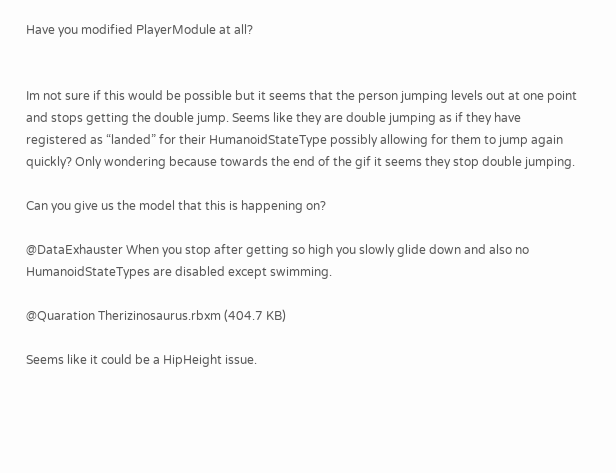Have you modified PlayerModule at all?


Im not sure if this would be possible but it seems that the person jumping levels out at one point and stops getting the double jump. Seems like they are double jumping as if they have registered as “landed” for their HumanoidStateType possibly allowing for them to jump again quickly? Only wondering because towards the end of the gif it seems they stop double jumping.

Can you give us the model that this is happening on?

@DataExhauster When you stop after getting so high you slowly glide down and also no HumanoidStateTypes are disabled except swimming.

@Quaration Therizinosaurus.rbxm (404.7 KB)

Seems like it could be a HipHeight issue.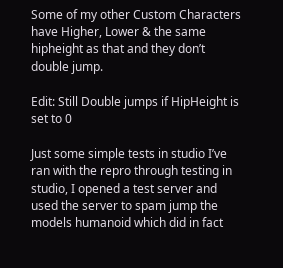Some of my other Custom Characters have Higher, Lower & the same hipheight as that and they don’t double jump.

Edit: Still Double jumps if HipHeight is set to 0

Just some simple tests in studio I’ve ran with the repro through testing in studio, I opened a test server and used the server to spam jump the models humanoid which did in fact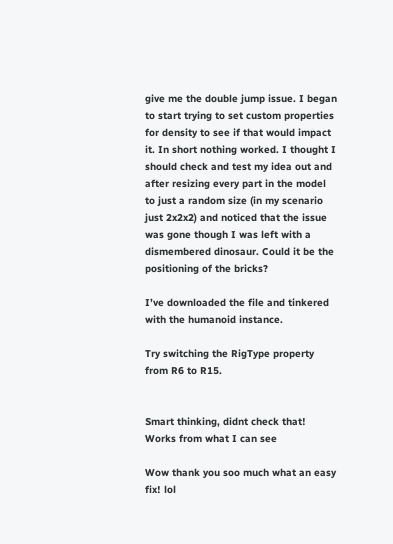give me the double jump issue. I began to start trying to set custom properties for density to see if that would impact it. In short nothing worked. I thought I should check and test my idea out and after resizing every part in the model to just a random size (in my scenario just 2x2x2) and noticed that the issue was gone though I was left with a dismembered dinosaur. Could it be the positioning of the bricks?

I’ve downloaded the file and tinkered with the humanoid instance.

Try switching the RigType property from R6 to R15.


Smart thinking, didnt check that! Works from what I can see

Wow thank you soo much what an easy fix! lol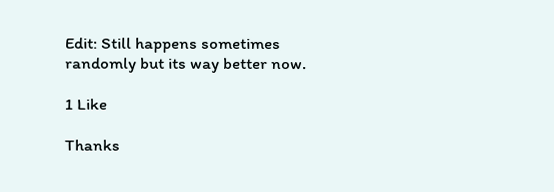Edit: Still happens sometimes randomly but its way better now.

1 Like

Thanks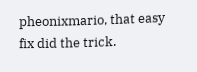pheonixmario, that easy fix did the trick.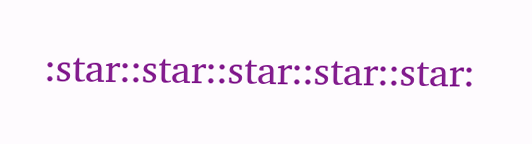:star::star::star::star::star: